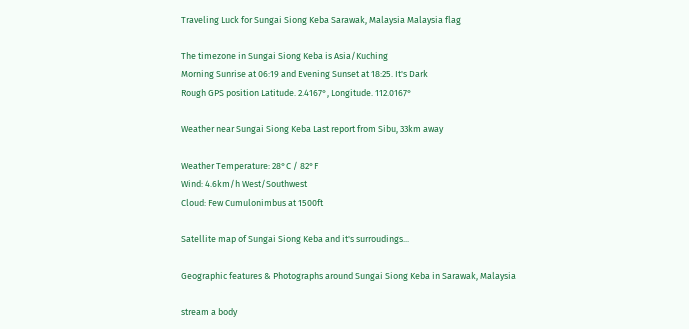Traveling Luck for Sungai Siong Keba Sarawak, Malaysia Malaysia flag

The timezone in Sungai Siong Keba is Asia/Kuching
Morning Sunrise at 06:19 and Evening Sunset at 18:25. It's Dark
Rough GPS position Latitude. 2.4167°, Longitude. 112.0167°

Weather near Sungai Siong Keba Last report from Sibu, 33km away

Weather Temperature: 28°C / 82°F
Wind: 4.6km/h West/Southwest
Cloud: Few Cumulonimbus at 1500ft

Satellite map of Sungai Siong Keba and it's surroudings...

Geographic features & Photographs around Sungai Siong Keba in Sarawak, Malaysia

stream a body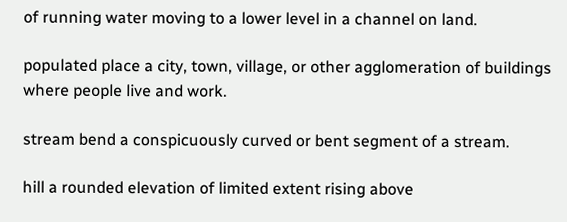of running water moving to a lower level in a channel on land.

populated place a city, town, village, or other agglomeration of buildings where people live and work.

stream bend a conspicuously curved or bent segment of a stream.

hill a rounded elevation of limited extent rising above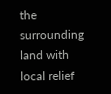the surrounding land with local relief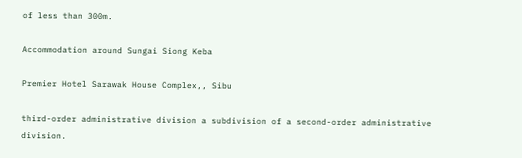of less than 300m.

Accommodation around Sungai Siong Keba

Premier Hotel Sarawak House Complex,, Sibu

third-order administrative division a subdivision of a second-order administrative division.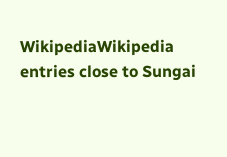WikipediaWikipedia entries close to Sungai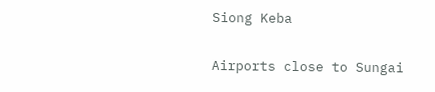Siong Keba

Airports close to Sungai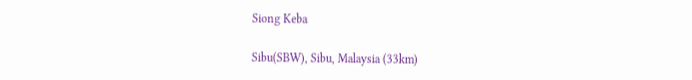Siong Keba

Sibu(SBW), Sibu, Malaysia (33km)